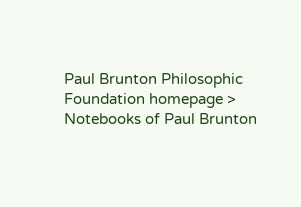Paul Brunton Philosophic Foundation homepage > Notebooks of Paul Brunton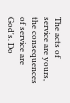The acts of service are yours, the consequences of service are God's. Do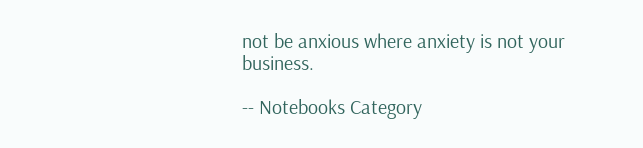not be anxious where anxiety is not your business.

-- Notebooks Category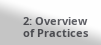2: Overview of Practices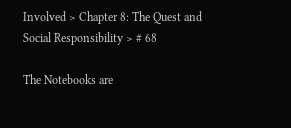Involved > Chapter 8: The Quest and Social Responsibility > # 68

The Notebooks are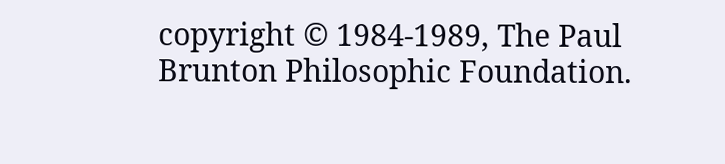copyright © 1984-1989, The Paul Brunton Philosophic Foundation.